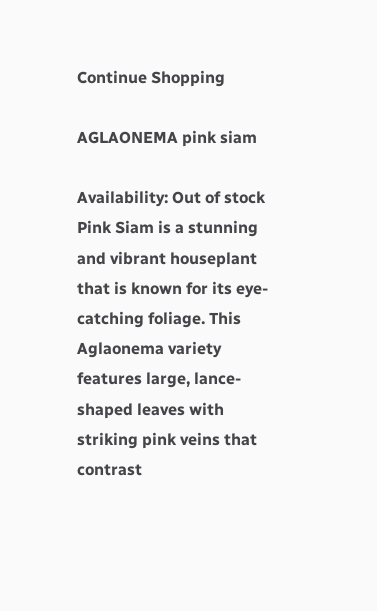Continue Shopping

AGLAONEMA pink siam

Availability: Out of stock
Pink Siam is a stunning and vibrant houseplant that is known for its eye-catching foliage. This Aglaonema variety features large, lance-shaped leaves with striking pink veins that contrast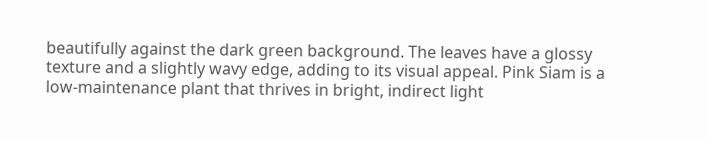beautifully against the dark green background. The leaves have a glossy texture and a slightly wavy edge, adding to its visual appeal. Pink Siam is a low-maintenance plant that thrives in bright, indirect light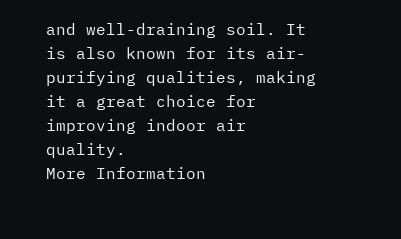and well-draining soil. It is also known for its air-purifying qualities, making it a great choice for improving indoor air quality.
More Information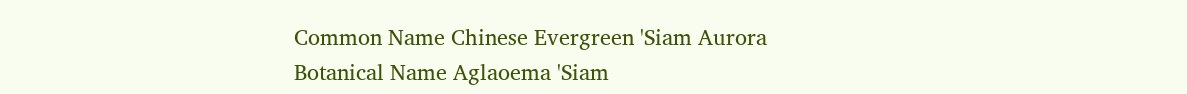Common Name Chinese Evergreen 'Siam Aurora
Botanical Name Aglaoema 'Siam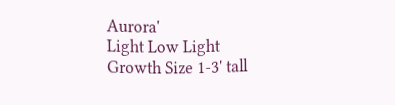Aurora'
Light Low Light
Growth Size 1-3' tall